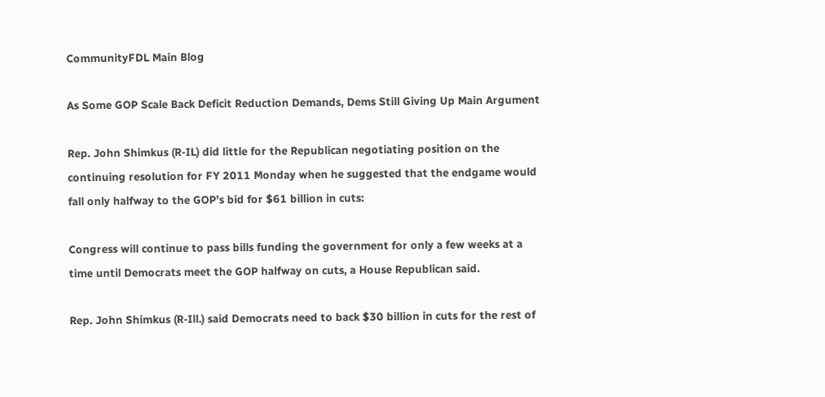CommunityFDL Main Blog

As Some GOP Scale Back Deficit Reduction Demands, Dems Still Giving Up Main Argument

Rep. John Shimkus (R-IL) did little for the Republican negotiating position on the continuing resolution for FY 2011 Monday when he suggested that the endgame would fall only halfway to the GOP’s bid for $61 billion in cuts:

Congress will continue to pass bills funding the government for only a few weeks at a time until Democrats meet the GOP halfway on cuts, a House Republican said.

Rep. John Shimkus (R-Ill.) said Democrats need to back $30 billion in cuts for the rest of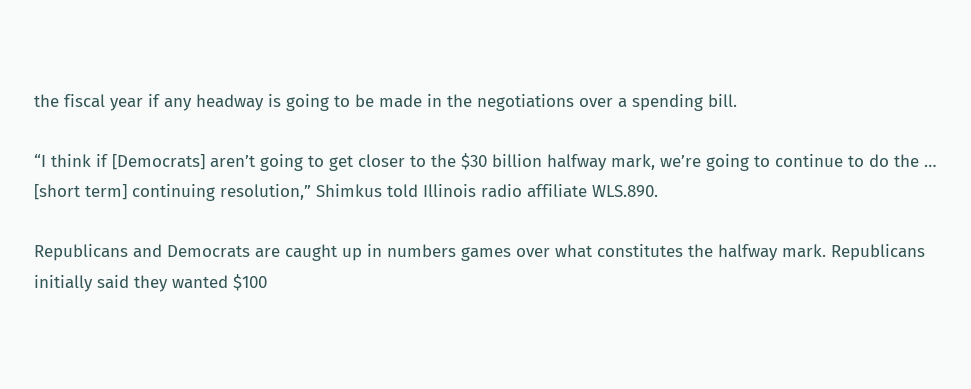the fiscal year if any headway is going to be made in the negotiations over a spending bill.

“I think if [Democrats] aren’t going to get closer to the $30 billion halfway mark, we’re going to continue to do the … [short term] continuing resolution,” Shimkus told Illinois radio affiliate WLS.890.

Republicans and Democrats are caught up in numbers games over what constitutes the halfway mark. Republicans initially said they wanted $100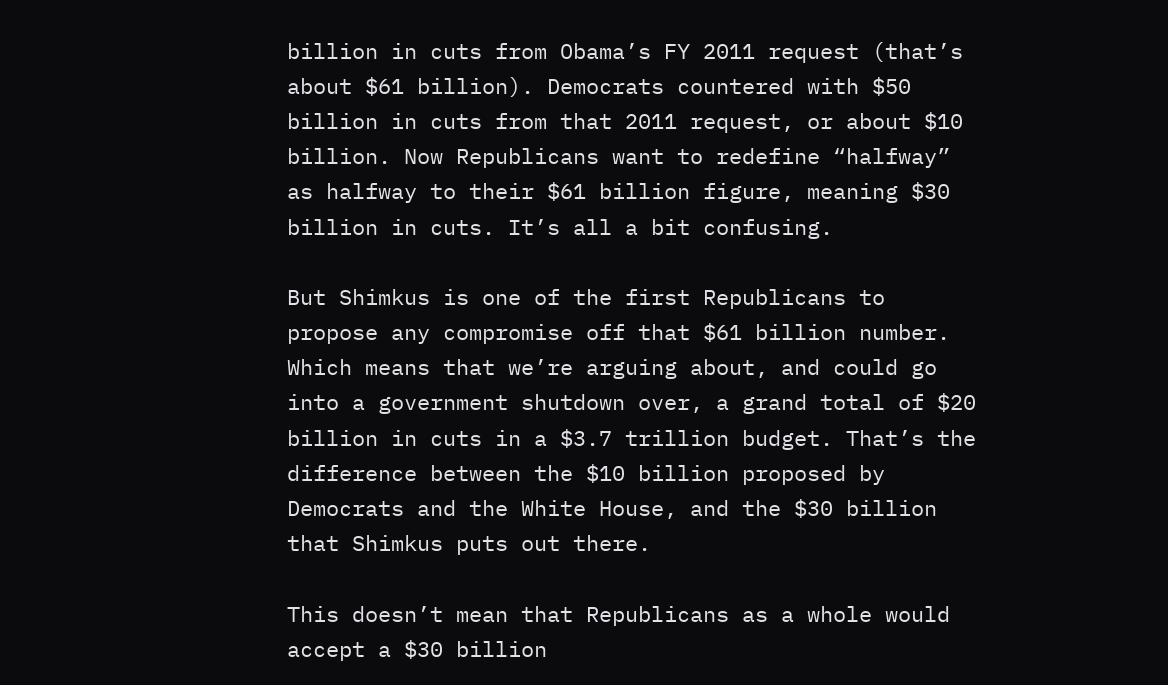billion in cuts from Obama’s FY 2011 request (that’s about $61 billion). Democrats countered with $50 billion in cuts from that 2011 request, or about $10 billion. Now Republicans want to redefine “halfway” as halfway to their $61 billion figure, meaning $30 billion in cuts. It’s all a bit confusing.

But Shimkus is one of the first Republicans to propose any compromise off that $61 billion number. Which means that we’re arguing about, and could go into a government shutdown over, a grand total of $20 billion in cuts in a $3.7 trillion budget. That’s the difference between the $10 billion proposed by Democrats and the White House, and the $30 billion that Shimkus puts out there.

This doesn’t mean that Republicans as a whole would accept a $30 billion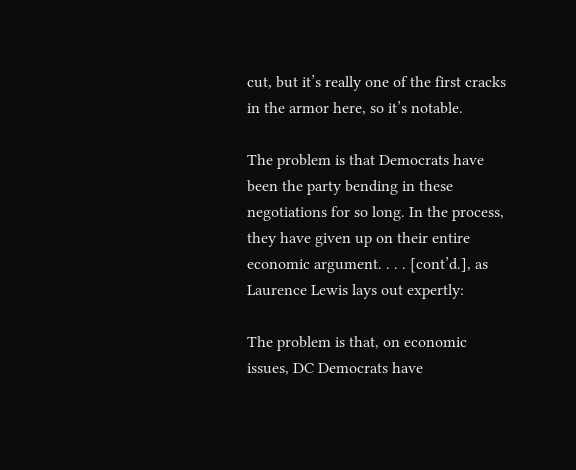cut, but it’s really one of the first cracks in the armor here, so it’s notable.

The problem is that Democrats have been the party bending in these negotiations for so long. In the process, they have given up on their entire economic argument. . . . [cont’d.], as Laurence Lewis lays out expertly:

The problem is that, on economic issues, DC Democrats have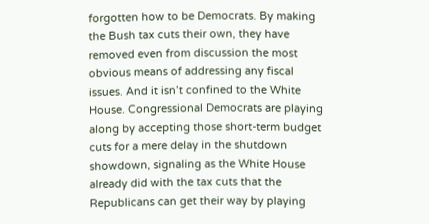forgotten how to be Democrats. By making the Bush tax cuts their own, they have removed even from discussion the most obvious means of addressing any fiscal issues. And it isn’t confined to the White House. Congressional Democrats are playing along by accepting those short-term budget cuts for a mere delay in the shutdown showdown, signaling as the White House already did with the tax cuts that the Republicans can get their way by playing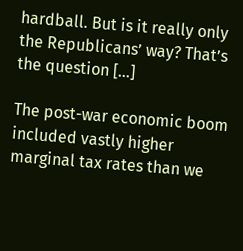hardball. But is it really only the Republicans’ way? That’s the question […]

The post-war economic boom included vastly higher marginal tax rates than we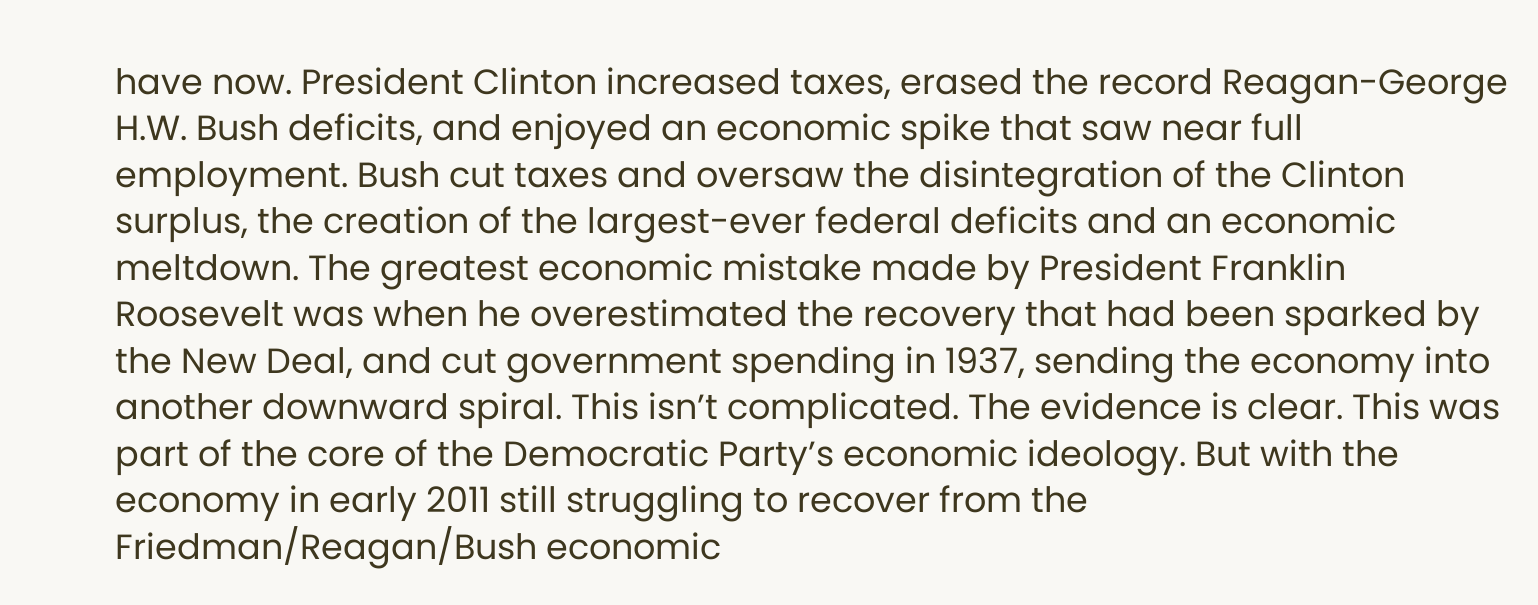have now. President Clinton increased taxes, erased the record Reagan-George H.W. Bush deficits, and enjoyed an economic spike that saw near full employment. Bush cut taxes and oversaw the disintegration of the Clinton surplus, the creation of the largest-ever federal deficits and an economic meltdown. The greatest economic mistake made by President Franklin Roosevelt was when he overestimated the recovery that had been sparked by the New Deal, and cut government spending in 1937, sending the economy into another downward spiral. This isn’t complicated. The evidence is clear. This was part of the core of the Democratic Party’s economic ideology. But with the economy in early 2011 still struggling to recover from the Friedman/Reagan/Bush economic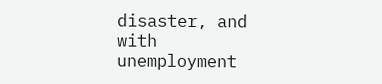disaster, and with unemployment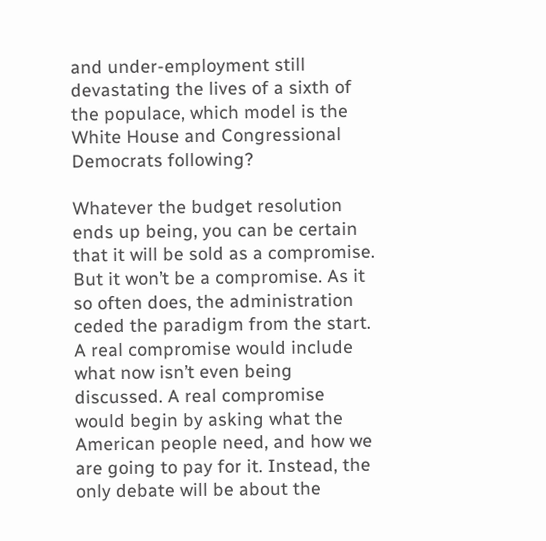and under-employment still devastating the lives of a sixth of the populace, which model is the White House and Congressional Democrats following?

Whatever the budget resolution ends up being, you can be certain that it will be sold as a compromise. But it won’t be a compromise. As it so often does, the administration ceded the paradigm from the start. A real compromise would include what now isn’t even being discussed. A real compromise would begin by asking what the American people need, and how we are going to pay for it. Instead, the only debate will be about the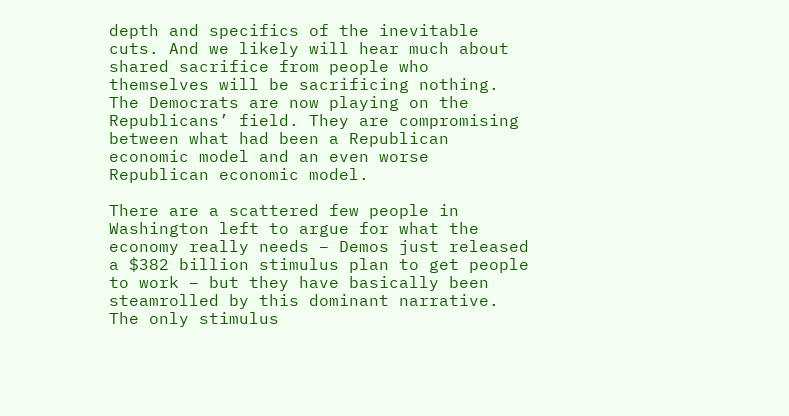depth and specifics of the inevitable cuts. And we likely will hear much about shared sacrifice from people who themselves will be sacrificing nothing. The Democrats are now playing on the Republicans’ field. They are compromising between what had been a Republican economic model and an even worse Republican economic model.

There are a scattered few people in Washington left to argue for what the economy really needs – Demos just released a $382 billion stimulus plan to get people to work – but they have basically been steamrolled by this dominant narrative. The only stimulus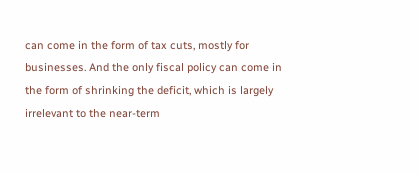can come in the form of tax cuts, mostly for businesses. And the only fiscal policy can come in the form of shrinking the deficit, which is largely irrelevant to the near-term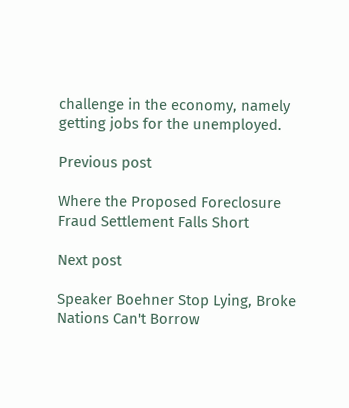challenge in the economy, namely getting jobs for the unemployed.

Previous post

Where the Proposed Foreclosure Fraud Settlement Falls Short

Next post

Speaker Boehner Stop Lying, Broke Nations Can't Borrow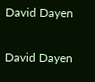David Dayen

David Dayen